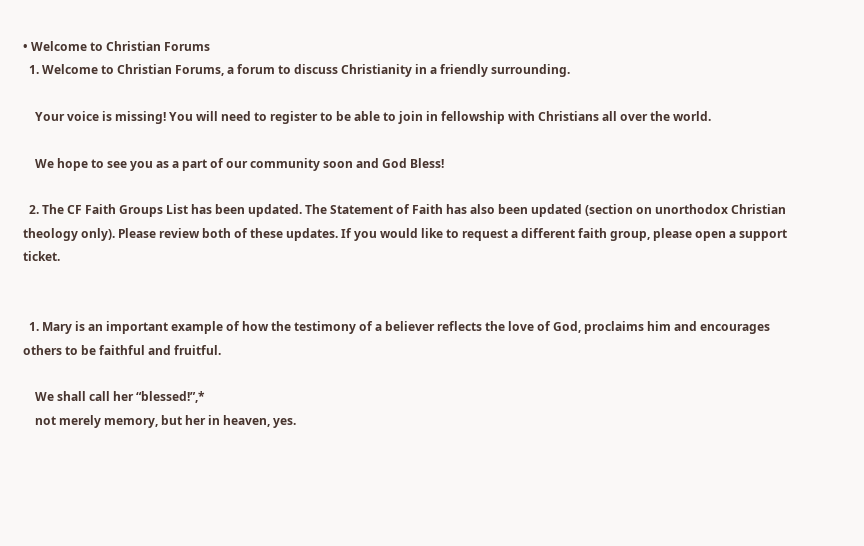• Welcome to Christian Forums
  1. Welcome to Christian Forums, a forum to discuss Christianity in a friendly surrounding.

    Your voice is missing! You will need to register to be able to join in fellowship with Christians all over the world.

    We hope to see you as a part of our community soon and God Bless!

  2. The CF Faith Groups List has been updated. The Statement of Faith has also been updated (section on unorthodox Christian theology only). Please review both of these updates. If you would like to request a different faith group, please open a support ticket.


  1. Mary is an important example of how the testimony of a believer reflects the love of God, proclaims him and encourages others to be faithful and fruitful.

    We shall call her “blessed!”,*
    not merely memory, but her in heaven, yes.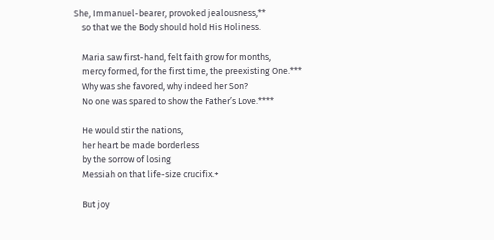She, Immanuel-bearer, provoked jealousness,**
    so that we the Body should hold His Holiness.

    Maria saw first-hand, felt faith grow for months,
    mercy formed, for the first time, the preexisting One.***
    Why was she favored, why indeed her Son?
    No one was spared to show the Father’s Love.****

    He would stir the nations,
    her heart be made borderless
    by the sorrow of losing
    Messiah on that life-size crucifix.+

    But joy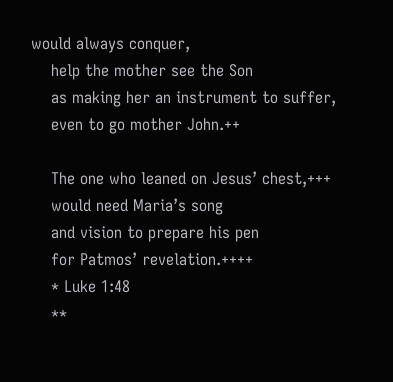would always conquer,
    help the mother see the Son
    as making her an instrument to suffer,
    even to go mother John.++

    The one who leaned on Jesus’ chest,+++
    would need Maria’s song
    and vision to prepare his pen
    for Patmos’ revelation.++++
    * Luke 1:48
    **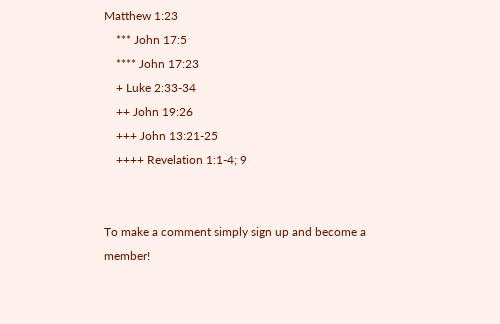Matthew 1:23
    *** John 17:5
    **** John 17:23
    + Luke 2:33-34
    ++ John 19:26
    +++ John 13:21-25
    ++++ Revelation 1:1-4; 9


To make a comment simply sign up and become a member!